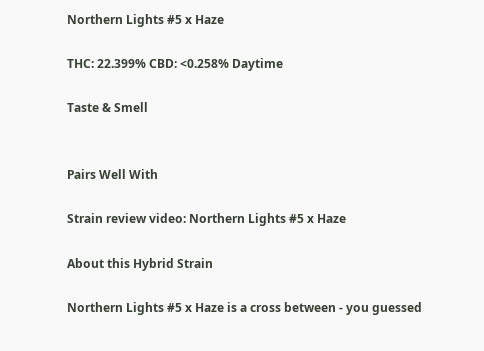Northern Lights #5 x Haze

THC: 22.399% CBD: <0.258% Daytime

Taste & Smell


Pairs Well With

Strain review video: Northern Lights #5 x Haze

About this Hybrid Strain

Northern Lights #5 x Haze is a cross between - you guessed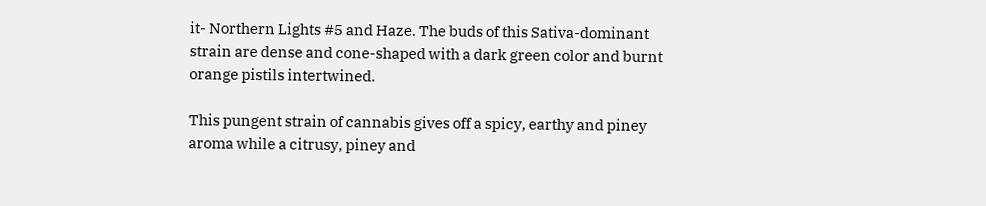it- Northern Lights #5 and Haze. The buds of this Sativa-dominant strain are dense and cone-shaped with a dark green color and burnt orange pistils intertwined.

This pungent strain of cannabis gives off a spicy, earthy and piney aroma while a citrusy, piney and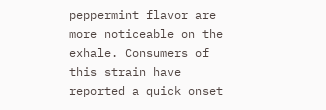peppermint flavor are more noticeable on the exhale. Consumers of this strain have reported a quick onset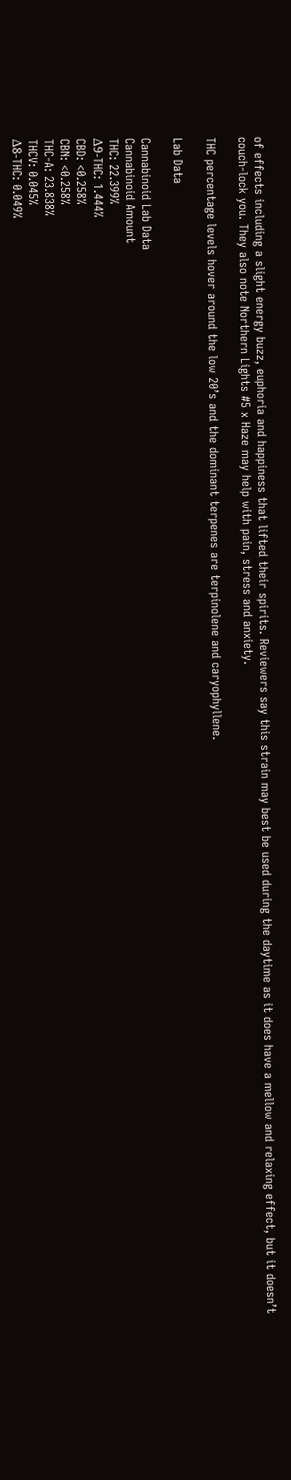of effects including a slight energy buzz, euphoria and happiness that lifted their spirits. Reviewers say this strain may best be used during the daytime as it does have a mellow and relaxing effect, but it doesn’t couch-lock you. They also note Northern Lights #5 x Haze may help with pain, stress and anxiety.

THC percentage levels hover around the low 20’s and the dominant terpenes are terpinolene and caryophyllene.

Lab Data

Cannabinoid Lab Data
Cannabinoid Amount
THC: 22.399%
Δ9-THC: 1.444%
CBD: <0.258%
CBN: <0.258%
THC-A: 23.838%
THCV: 0.045%
Δ8-THC: 0.049%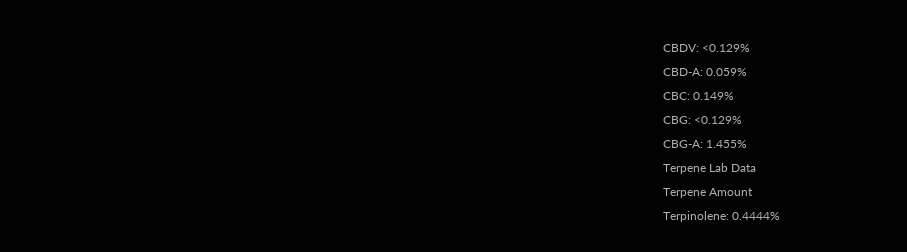CBDV: <0.129%
CBD-A: 0.059%
CBC: 0.149%
CBG: <0.129%
CBG-A: 1.455%
Terpene Lab Data
Terpene Amount
Terpinolene: 0.4444%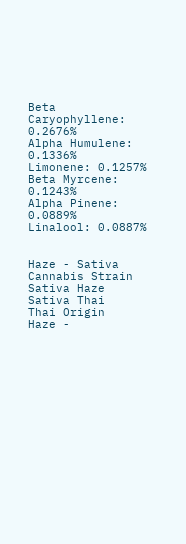Beta Caryophyllene: 0.2676%
Alpha Humulene: 0.1336%
Limonene: 0.1257%
Beta Myrcene: 0.1243%
Alpha Pinene: 0.0889%
Linalool: 0.0887%


Haze - Sativa Cannabis Strain
Sativa Haze
Sativa Thai
Thai Origin
Haze -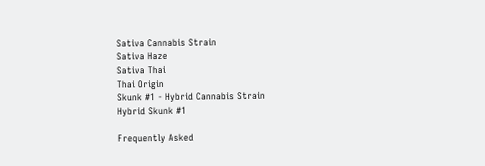Sativa Cannabis Strain
Sativa Haze
Sativa Thai
Thai Origin
Skunk #1 - Hybrid Cannabis Strain
Hybrid Skunk #1

Frequently Asked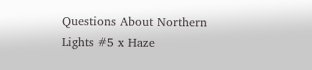Questions About Northern Lights #5 x Haze